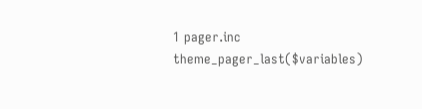1 pager.inc theme_pager_last($variables)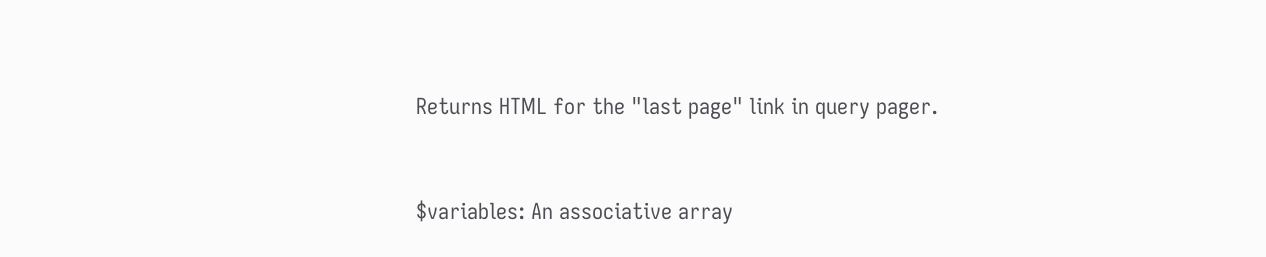Returns HTML for the "last page" link in query pager.


$variables: An associative array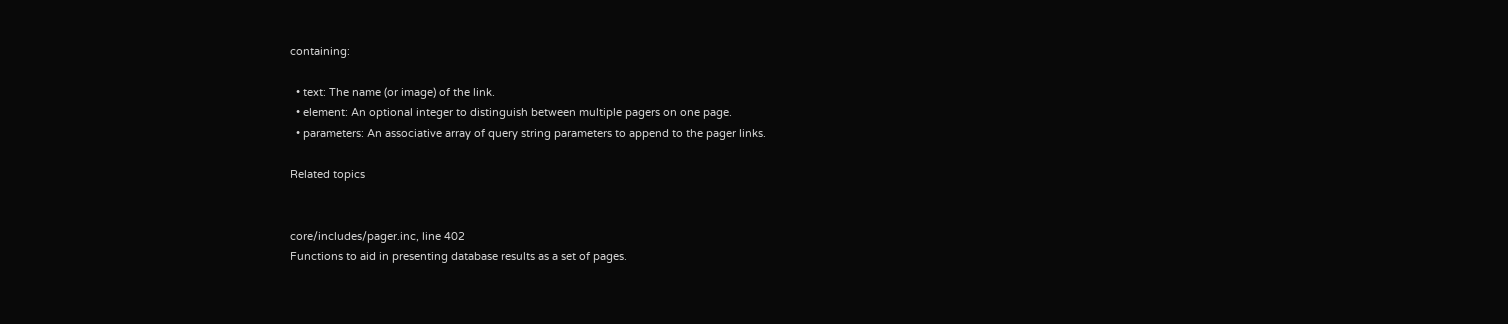containing:

  • text: The name (or image) of the link.
  • element: An optional integer to distinguish between multiple pagers on one page.
  • parameters: An associative array of query string parameters to append to the pager links.

Related topics


core/includes/pager.inc, line 402
Functions to aid in presenting database results as a set of pages.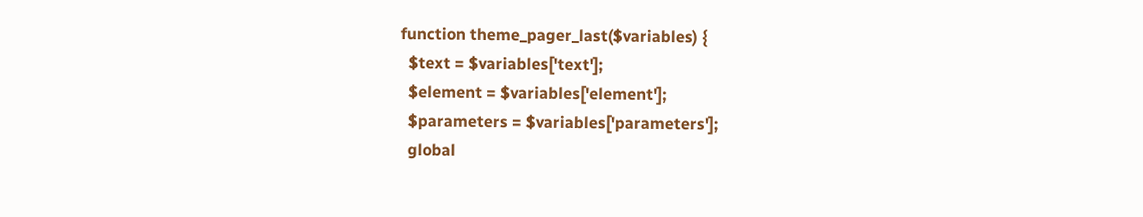function theme_pager_last($variables) {
  $text = $variables['text'];
  $element = $variables['element'];
  $parameters = $variables['parameters'];
  global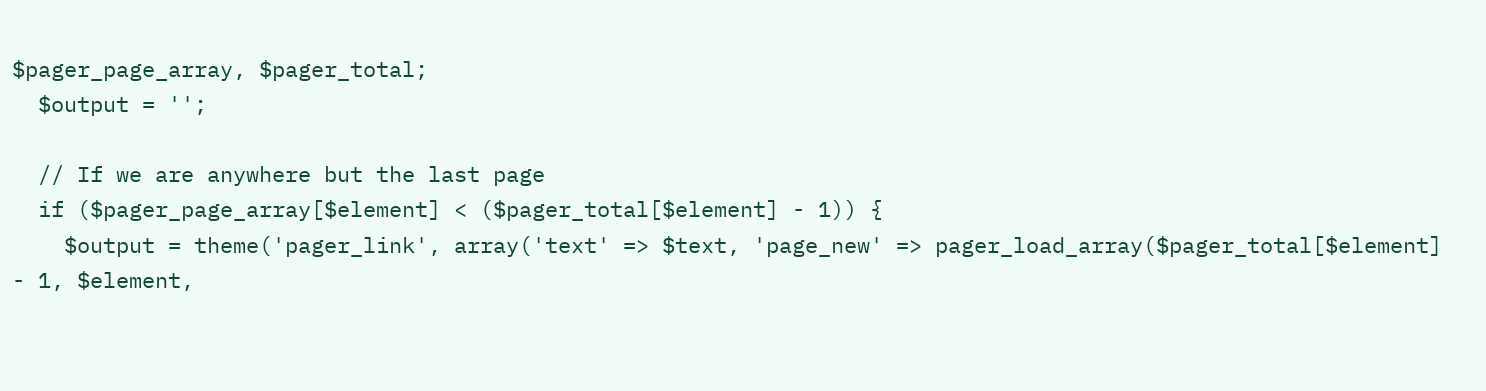$pager_page_array, $pager_total;
  $output = '';

  // If we are anywhere but the last page
  if ($pager_page_array[$element] < ($pager_total[$element] - 1)) {
    $output = theme('pager_link', array('text' => $text, 'page_new' => pager_load_array($pager_total[$element] - 1, $element,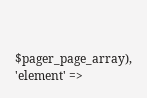$pager_page_array), 'element' =>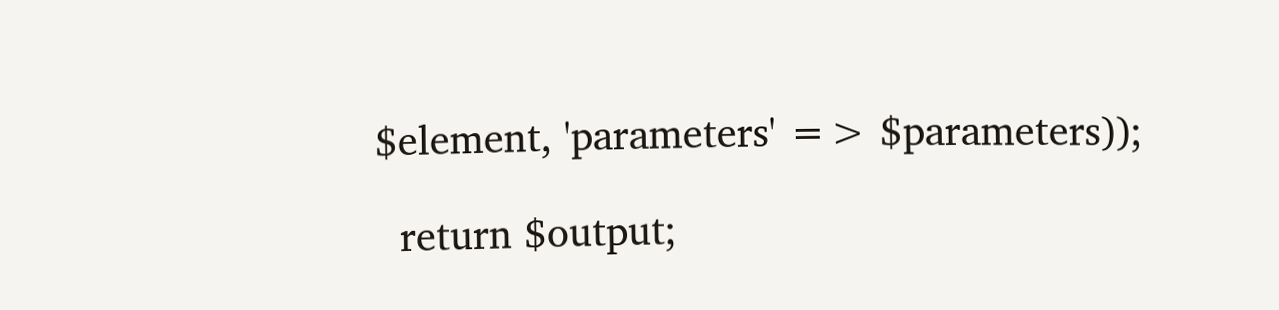$element, 'parameters' => $parameters));

  return $output;